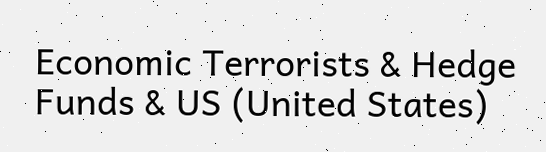Economic Terrorists & Hedge Funds & US (United States)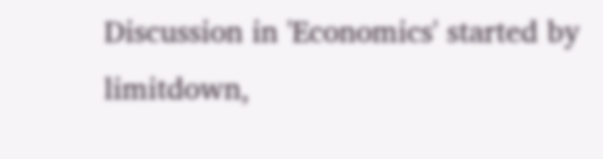Discussion in 'Economics' started by limitdown,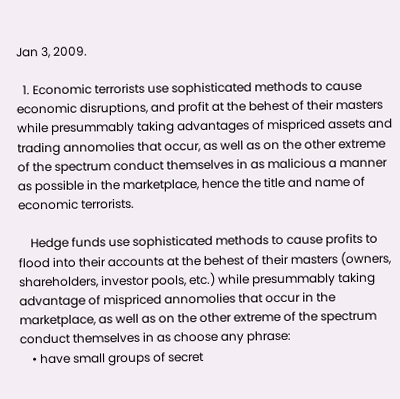Jan 3, 2009.

  1. Economic terrorists use sophisticated methods to cause economic disruptions, and profit at the behest of their masters while presummably taking advantages of mispriced assets and trading annomolies that occur, as well as on the other extreme of the spectrum conduct themselves in as malicious a manner as possible in the marketplace, hence the title and name of economic terrorists.

    Hedge funds use sophisticated methods to cause profits to flood into their accounts at the behest of their masters (owners, shareholders, investor pools, etc.) while presummably taking advantage of mispriced annomolies that occur in the marketplace, as well as on the other extreme of the spectrum conduct themselves in as choose any phrase:
    • have small groups of secret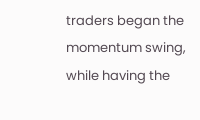traders began the momentum swing, while having the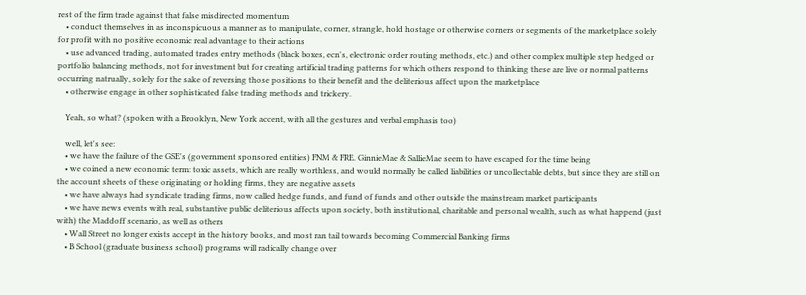rest of the firm trade against that false misdirected momentum
    • conduct themselves in as inconspicuous a manner as to manipulate, corner, strangle, hold hostage or otherwise corners or segments of the marketplace solely for profit with no positive economic real advantage to their actions
    • use advanced trading, automated trades entry methods (black boxes, ecn's, electronic order routing methods, etc.) and other complex multiple step hedged or portfolio balancing methods, not for investment but for creating artificial trading patterns for which others respond to thinking these are live or normal patterns occurring natrually, solely for the sake of reversing those positions to their benefit and the deliterious affect upon the marketplace
    • otherwise engage in other sophisticated false trading methods and trickery.

    Yeah, so what? (spoken with a Brooklyn, New York accent, with all the gestures and verbal emphasis too)

    well, let's see:
    • we have the failure of the GSE's (government sponsored entities) FNM & FRE. GinnieMae & SallieMae seem to have escaped for the time being
    • we coined a new economic term: toxic assets, which are really worthless, and would normally be called liabilities or uncollectable debts, but since they are still on the account sheets of these originating or holding firms, they are negative assets
    • we have always had syndicate trading firms, now called hedge funds, and fund of funds and other outside the mainstream market participants
    • we have news events with real, substantive public deliterious affects upon society, both institutional, charitable and personal wealth, such as what happend (just with) the Maddoff scenario, as well as others
    • Wall Street no longer exists accept in the history books, and most ran tail towards becoming Commercial Banking firms
    • B School (graduate business school) programs will radically change over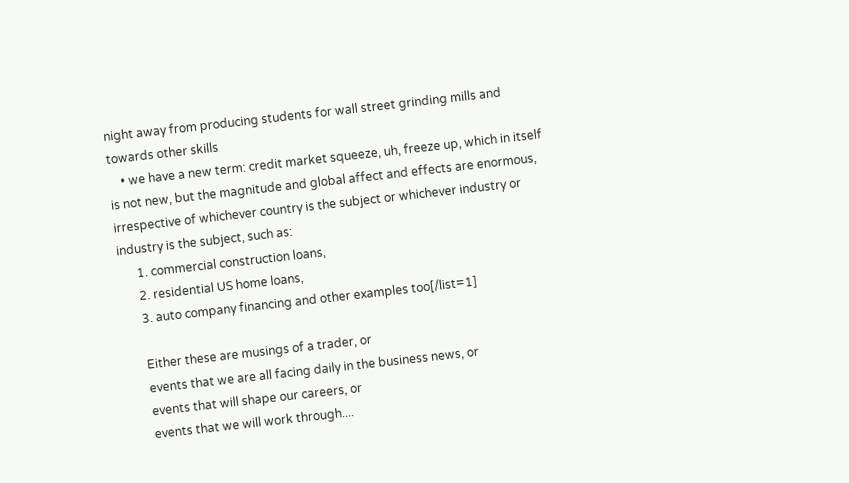night away from producing students for wall street grinding mills and towards other skills
    • we have a new term: credit market squeeze, uh, freeze up, which in itself is not new, but the magnitude and global affect and effects are enormous, irrespective of whichever country is the subject or whichever industry or industry is the subject, such as:
      1. commercial construction loans,
      2. residential US home loans,
      3. auto company financing and other examples too[/list=1]

      Either these are musings of a trader, or
      events that we are all facing daily in the business news, or
      events that will shape our careers, or
      events that we will work through....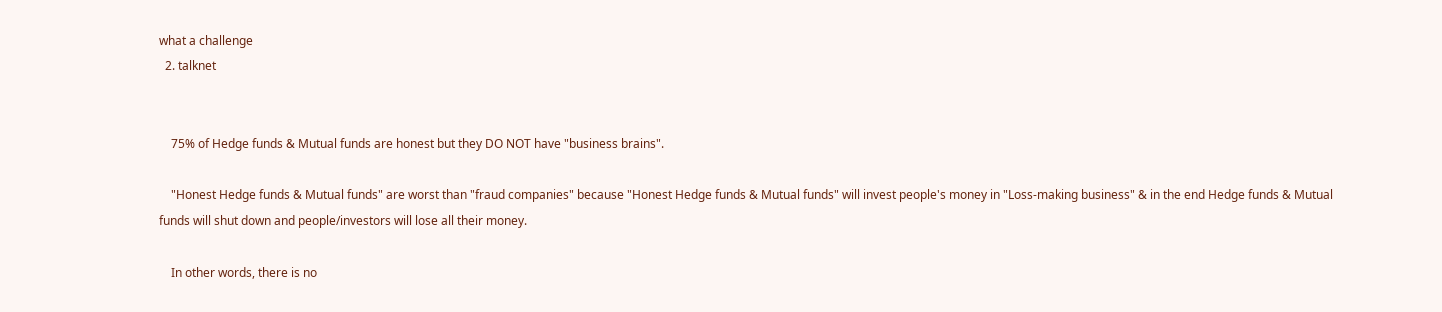what a challenge
  2. talknet


    75% of Hedge funds & Mutual funds are honest but they DO NOT have "business brains".

    "Honest Hedge funds & Mutual funds" are worst than "fraud companies" because "Honest Hedge funds & Mutual funds" will invest people's money in "Loss-making business" & in the end Hedge funds & Mutual funds will shut down and people/investors will lose all their money.

    In other words, there is no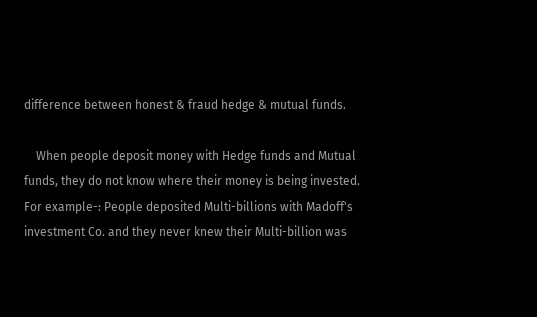difference between honest & fraud hedge & mutual funds.

    When people deposit money with Hedge funds and Mutual funds, they do not know where their money is being invested. For example-: People deposited Multi-billions with Madoff's investment Co. and they never knew their Multi-billion was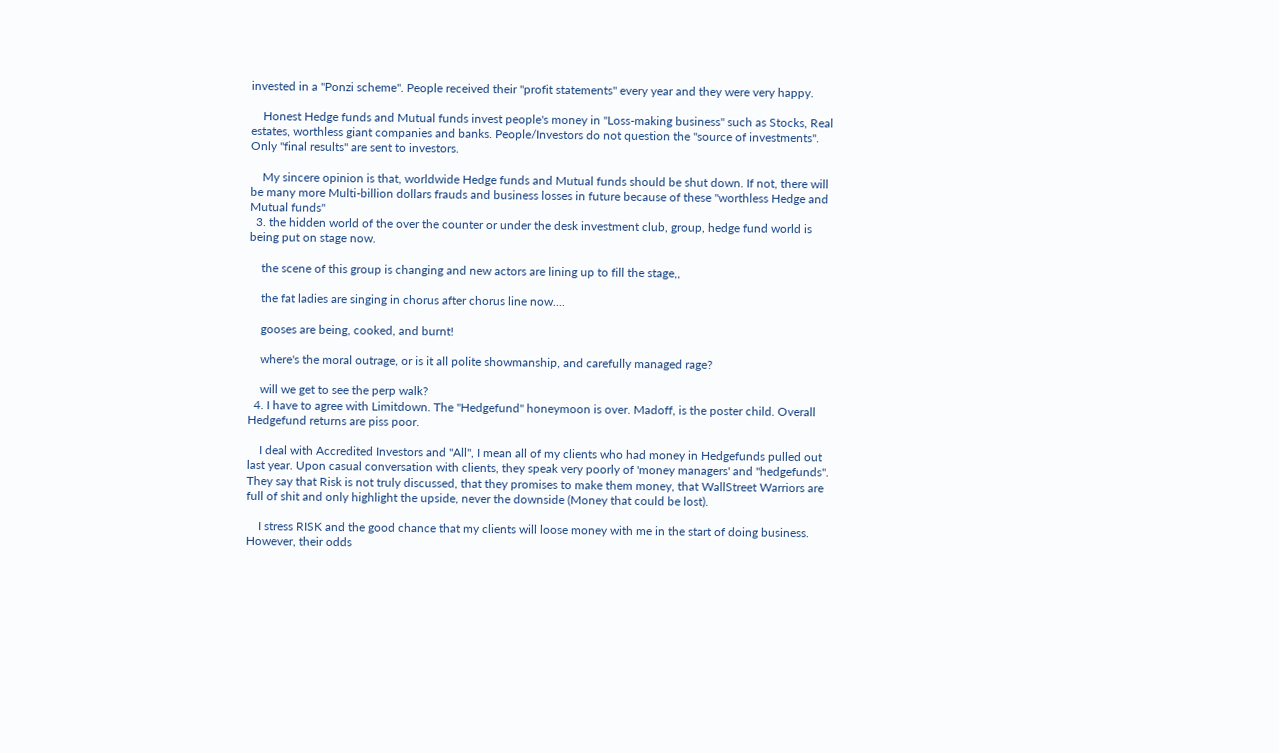invested in a "Ponzi scheme". People received their "profit statements" every year and they were very happy.

    Honest Hedge funds and Mutual funds invest people's money in "Loss-making business" such as Stocks, Real estates, worthless giant companies and banks. People/Investors do not question the "source of investments". Only "final results" are sent to investors.

    My sincere opinion is that, worldwide Hedge funds and Mutual funds should be shut down. If not, there will be many more Multi-billion dollars frauds and business losses in future because of these "worthless Hedge and Mutual funds"
  3. the hidden world of the over the counter or under the desk investment club, group, hedge fund world is being put on stage now.

    the scene of this group is changing and new actors are lining up to fill the stage,,

    the fat ladies are singing in chorus after chorus line now....

    gooses are being, cooked, and burnt!

    where's the moral outrage, or is it all polite showmanship, and carefully managed rage?

    will we get to see the perp walk?
  4. I have to agree with Limitdown. The "Hedgefund" honeymoon is over. Madoff, is the poster child. Overall Hedgefund returns are piss poor.

    I deal with Accredited Investors and "All", I mean all of my clients who had money in Hedgefunds pulled out last year. Upon casual conversation with clients, they speak very poorly of 'money managers' and "hedgefunds". They say that Risk is not truly discussed, that they promises to make them money, that WallStreet Warriors are full of shit and only highlight the upside, never the downside (Money that could be lost).

    I stress RISK and the good chance that my clients will loose money with me in the start of doing business. However, their odds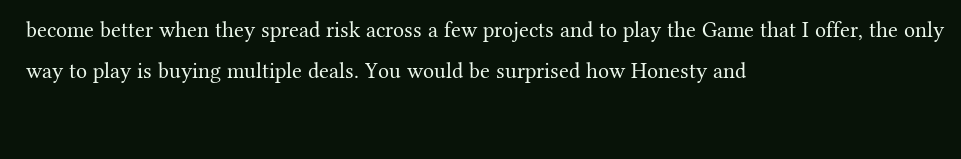become better when they spread risk across a few projects and to play the Game that I offer, the only way to play is buying multiple deals. You would be surprised how Honesty and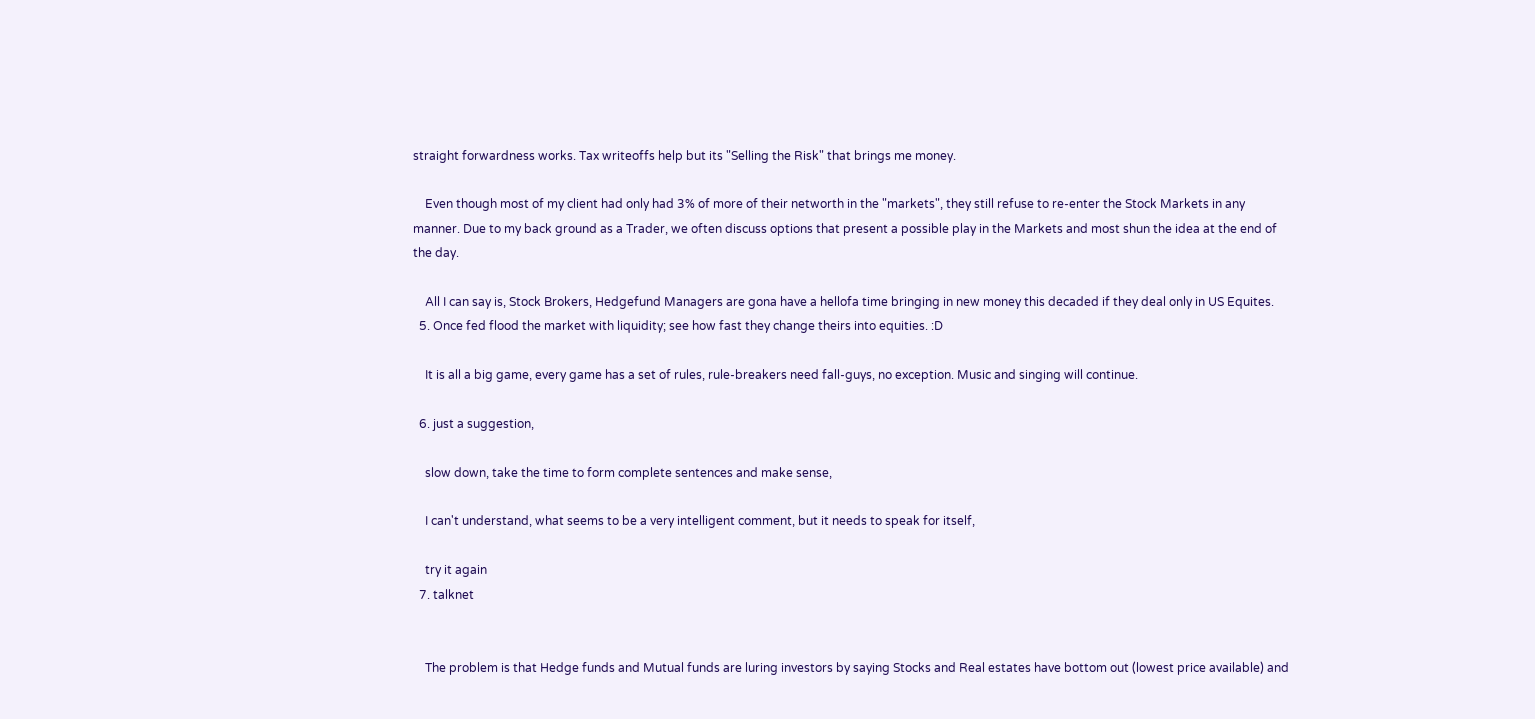straight forwardness works. Tax writeoffs help but its "Selling the Risk" that brings me money.

    Even though most of my client had only had 3% of more of their networth in the "markets", they still refuse to re-enter the Stock Markets in any manner. Due to my back ground as a Trader, we often discuss options that present a possible play in the Markets and most shun the idea at the end of the day.

    All I can say is, Stock Brokers, Hedgefund Managers are gona have a hellofa time bringing in new money this decaded if they deal only in US Equites.
  5. Once fed flood the market with liquidity; see how fast they change theirs into equities. :D

    It is all a big game, every game has a set of rules, rule-breakers need fall-guys, no exception. Music and singing will continue.

  6. just a suggestion,

    slow down, take the time to form complete sentences and make sense,

    I can't understand, what seems to be a very intelligent comment, but it needs to speak for itself,

    try it again
  7. talknet


    The problem is that Hedge funds and Mutual funds are luring investors by saying Stocks and Real estates have bottom out (lowest price available) and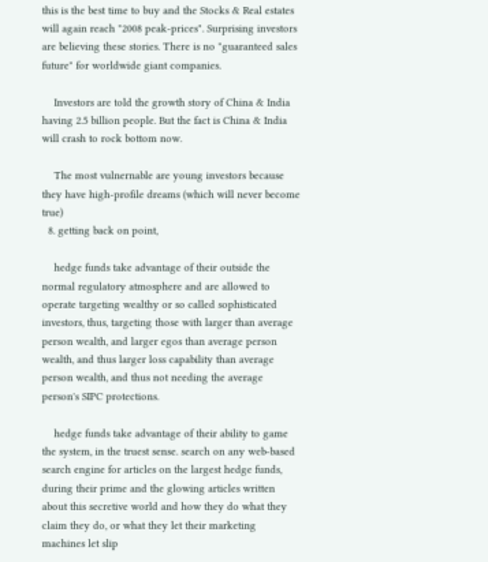this is the best time to buy and the Stocks & Real estates will again reach "2008 peak-prices". Surprising investors are believing these stories. There is no "guaranteed sales future" for worldwide giant companies.

    Investors are told the growth story of China & India having 2.5 billion people. But the fact is China & India will crash to rock bottom now.

    The most vulnernable are young investors because they have high-profile dreams (which will never become true)
  8. getting back on point,

    hedge funds take advantage of their outside the normal regulatory atmosphere and are allowed to operate targeting wealthy or so called sophisticated investors, thus, targeting those with larger than average person wealth, and larger egos than average person wealth, and thus larger loss capability than average person wealth, and thus not needing the average person's SIPC protections.

    hedge funds take advantage of their ability to game the system, in the truest sense. search on any web-based search engine for articles on the largest hedge funds, during their prime and the glowing articles written about this secretive world and how they do what they claim they do, or what they let their marketing machines let slip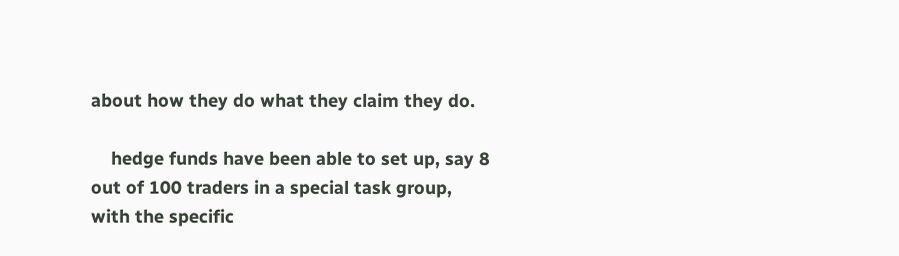about how they do what they claim they do.

    hedge funds have been able to set up, say 8 out of 100 traders in a special task group, with the specific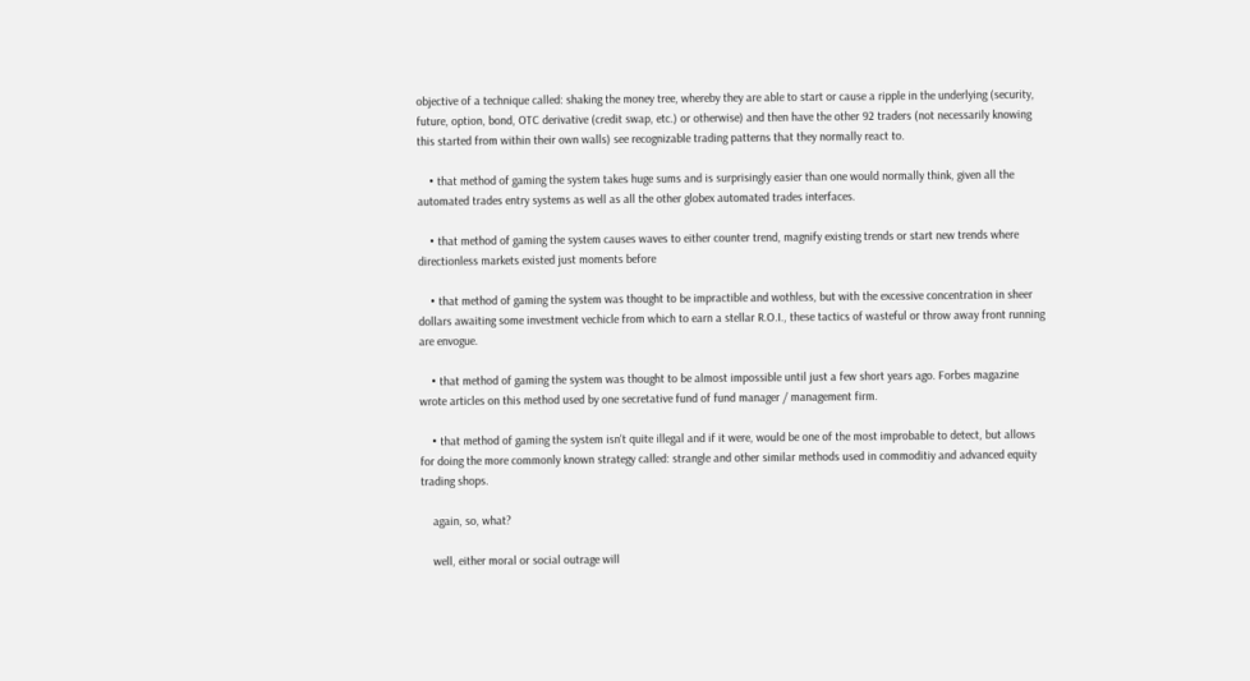objective of a technique called: shaking the money tree, whereby they are able to start or cause a ripple in the underlying (security, future, option, bond, OTC derivative (credit swap, etc.) or otherwise) and then have the other 92 traders (not necessarily knowing this started from within their own walls) see recognizable trading patterns that they normally react to.

    • that method of gaming the system takes huge sums and is surprisingly easier than one would normally think, given all the automated trades entry systems as well as all the other globex automated trades interfaces.

    • that method of gaming the system causes waves to either counter trend, magnify existing trends or start new trends where directionless markets existed just moments before

    • that method of gaming the system was thought to be impractible and wothless, but with the excessive concentration in sheer dollars awaiting some investment vechicle from which to earn a stellar R.O.I., these tactics of wasteful or throw away front running are envogue.

    • that method of gaming the system was thought to be almost impossible until just a few short years ago. Forbes magazine wrote articles on this method used by one secretative fund of fund manager / management firm.

    • that method of gaming the system isn't quite illegal and if it were, would be one of the most improbable to detect, but allows for doing the more commonly known strategy called: strangle and other similar methods used in commoditiy and advanced equity trading shops.

    again, so, what?

    well, either moral or social outrage will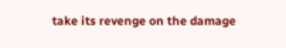take its revenge on the damage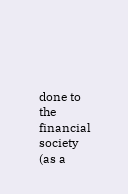done to the financial society (as a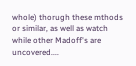whole) thorugh these mthods or similar, as well as watch while other Madoff's are uncovered....